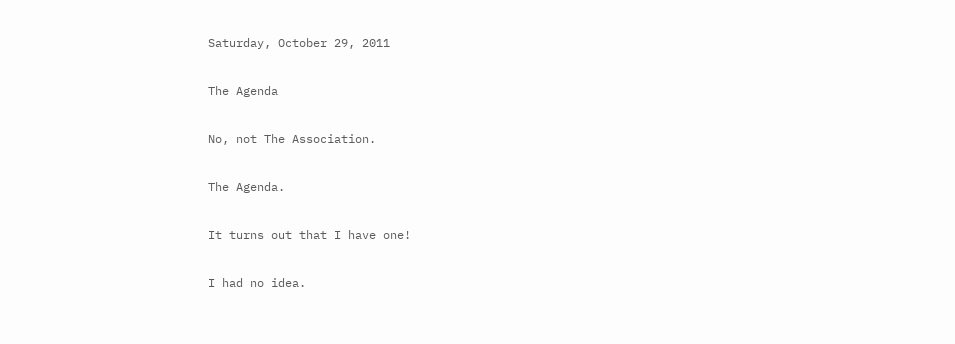Saturday, October 29, 2011

The Agenda

No, not The Association.

The Agenda.

It turns out that I have one!

I had no idea.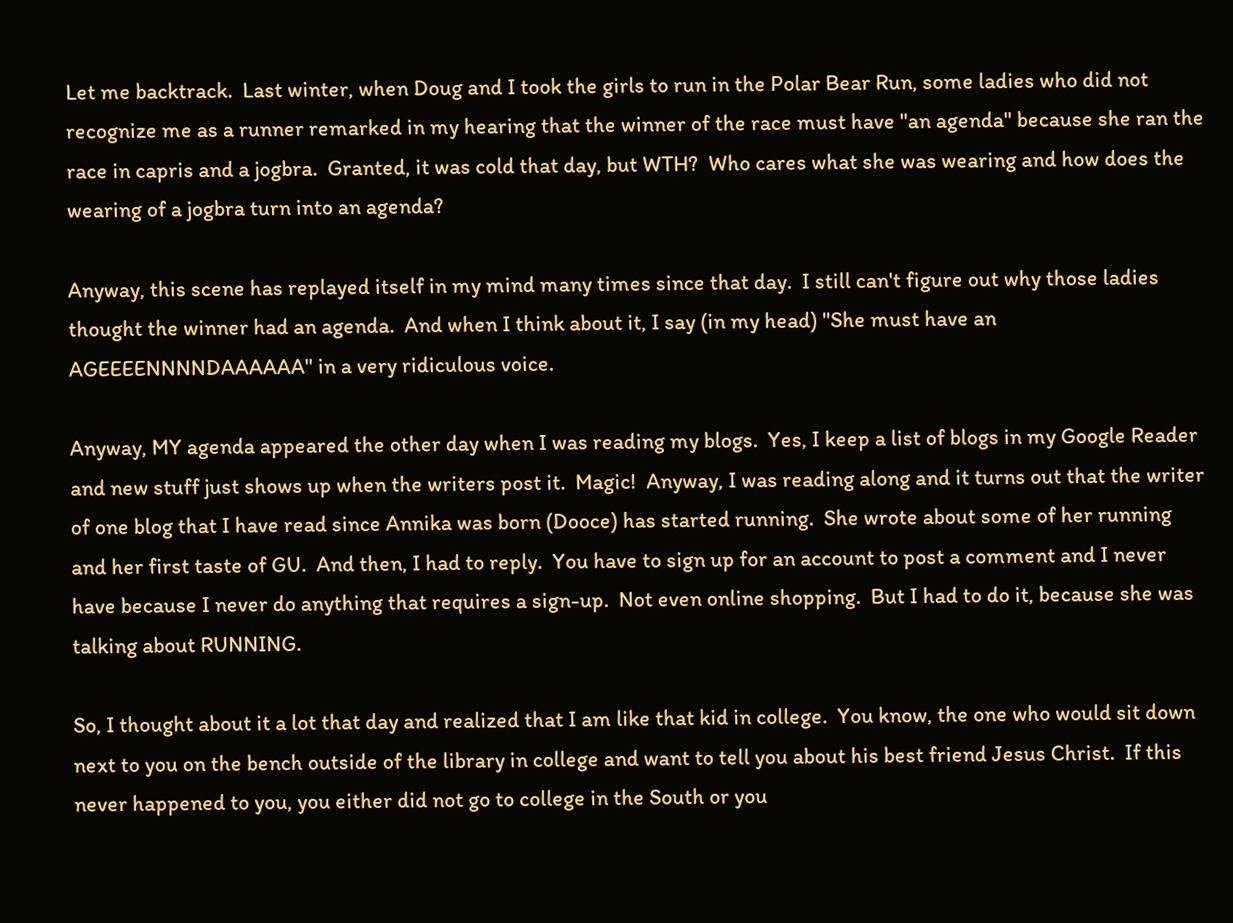Let me backtrack.  Last winter, when Doug and I took the girls to run in the Polar Bear Run, some ladies who did not recognize me as a runner remarked in my hearing that the winner of the race must have "an agenda" because she ran the race in capris and a jogbra.  Granted, it was cold that day, but WTH?  Who cares what she was wearing and how does the wearing of a jogbra turn into an agenda?

Anyway, this scene has replayed itself in my mind many times since that day.  I still can't figure out why those ladies thought the winner had an agenda.  And when I think about it, I say (in my head) "She must have an AGEEEENNNNDAAAAAA" in a very ridiculous voice.

Anyway, MY agenda appeared the other day when I was reading my blogs.  Yes, I keep a list of blogs in my Google Reader and new stuff just shows up when the writers post it.  Magic!  Anyway, I was reading along and it turns out that the writer of one blog that I have read since Annika was born (Dooce) has started running.  She wrote about some of her running and her first taste of GU.  And then, I had to reply.  You have to sign up for an account to post a comment and I never have because I never do anything that requires a sign-up.  Not even online shopping.  But I had to do it, because she was talking about RUNNING.

So, I thought about it a lot that day and realized that I am like that kid in college.  You know, the one who would sit down next to you on the bench outside of the library in college and want to tell you about his best friend Jesus Christ.  If this never happened to you, you either did not go to college in the South or you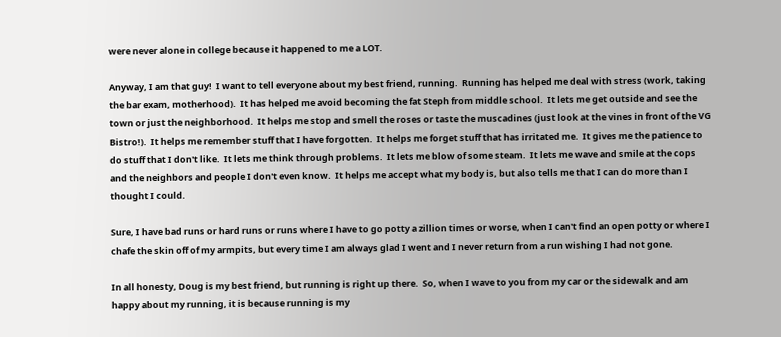were never alone in college because it happened to me a LOT.

Anyway, I am that guy!  I want to tell everyone about my best friend, running.  Running has helped me deal with stress (work, taking the bar exam, motherhood).  It has helped me avoid becoming the fat Steph from middle school.  It lets me get outside and see the town or just the neighborhood.  It helps me stop and smell the roses or taste the muscadines (just look at the vines in front of the VG Bistro!).  It helps me remember stuff that I have forgotten.  It helps me forget stuff that has irritated me.  It gives me the patience to do stuff that I don't like.  It lets me think through problems.  It lets me blow of some steam.  It lets me wave and smile at the cops and the neighbors and people I don't even know.  It helps me accept what my body is, but also tells me that I can do more than I thought I could.

Sure, I have bad runs or hard runs or runs where I have to go potty a zillion times or worse, when I can't find an open potty or where I chafe the skin off of my armpits, but every time I am always glad I went and I never return from a run wishing I had not gone.

In all honesty, Doug is my best friend, but running is right up there.  So, when I wave to you from my car or the sidewalk and am happy about my running, it is because running is my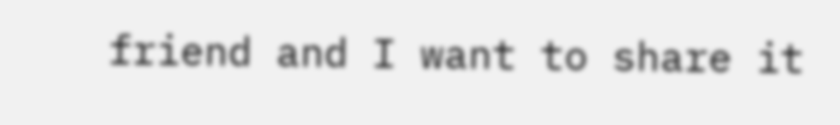friend and I want to share it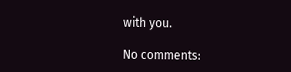with you.

No comments: